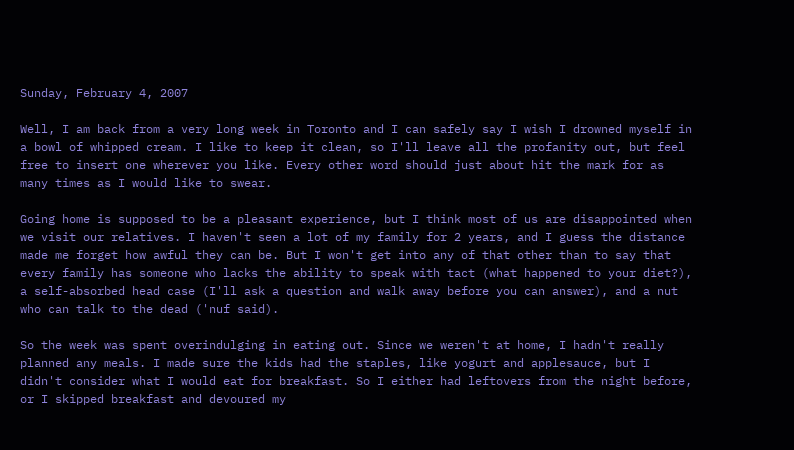Sunday, February 4, 2007

Well, I am back from a very long week in Toronto and I can safely say I wish I drowned myself in a bowl of whipped cream. I like to keep it clean, so I'll leave all the profanity out, but feel free to insert one wherever you like. Every other word should just about hit the mark for as many times as I would like to swear.

Going home is supposed to be a pleasant experience, but I think most of us are disappointed when we visit our relatives. I haven't seen a lot of my family for 2 years, and I guess the distance made me forget how awful they can be. But I won't get into any of that other than to say that every family has someone who lacks the ability to speak with tact (what happened to your diet?), a self-absorbed head case (I'll ask a question and walk away before you can answer), and a nut who can talk to the dead ('nuf said).

So the week was spent overindulging in eating out. Since we weren't at home, I hadn't really planned any meals. I made sure the kids had the staples, like yogurt and applesauce, but I didn't consider what I would eat for breakfast. So I either had leftovers from the night before, or I skipped breakfast and devoured my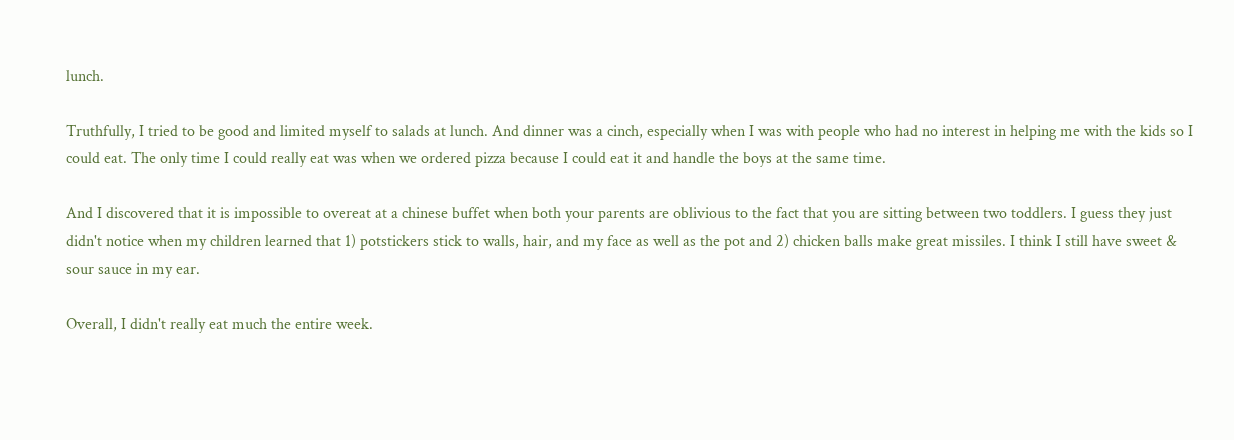lunch.

Truthfully, I tried to be good and limited myself to salads at lunch. And dinner was a cinch, especially when I was with people who had no interest in helping me with the kids so I could eat. The only time I could really eat was when we ordered pizza because I could eat it and handle the boys at the same time.

And I discovered that it is impossible to overeat at a chinese buffet when both your parents are oblivious to the fact that you are sitting between two toddlers. I guess they just didn't notice when my children learned that 1) potstickers stick to walls, hair, and my face as well as the pot and 2) chicken balls make great missiles. I think I still have sweet & sour sauce in my ear.

Overall, I didn't really eat much the entire week.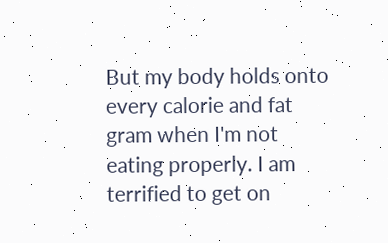But my body holds onto every calorie and fat gram when I'm not eating properly. I am terrified to get on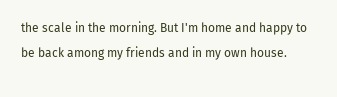the scale in the morning. But I'm home and happy to be back among my friends and in my own house.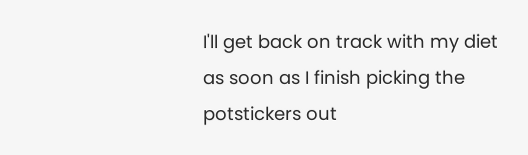I'll get back on track with my diet as soon as I finish picking the potstickers out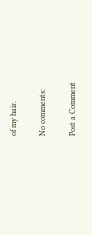of my hair.

No comments:

Post a Comment